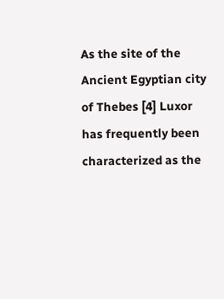As the site of the Ancient Egyptian city of Thebes [4] Luxor has frequently been characterized as the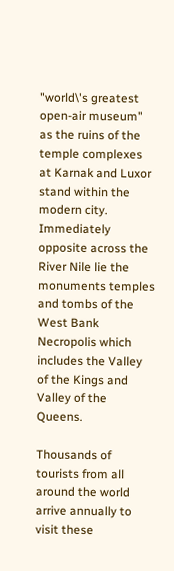"world\'s greatest open-air museum" as the ruins of the temple complexes at Karnak and Luxor stand within the modern city. Immediately opposite across the River Nile lie the monuments temples and tombs of the West Bank Necropolis which includes the Valley of the Kings and Valley of the Queens.

Thousands of tourists from all around the world arrive annually to visit these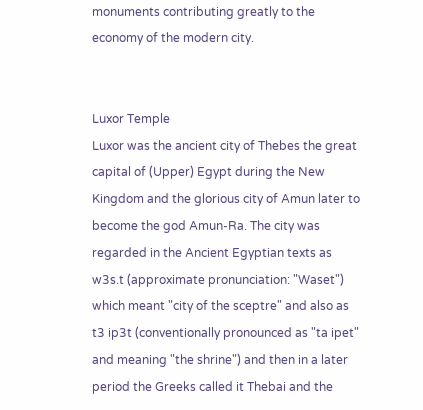monuments contributing greatly to the economy of the modern city.


Luxor Temple
Luxor was the ancient city of Thebes the great capital of (Upper) Egypt during the New Kingdom and the glorious city of Amun later to become the god Amun-Ra. The city was regarded in the Ancient Egyptian texts as w3s.t (approximate pronunciation: "Waset") which meant "city of the sceptre" and also as t3 ip3t (conventionally pronounced as "ta ipet" and meaning "the shrine") and then in a later period the Greeks called it Thebai and the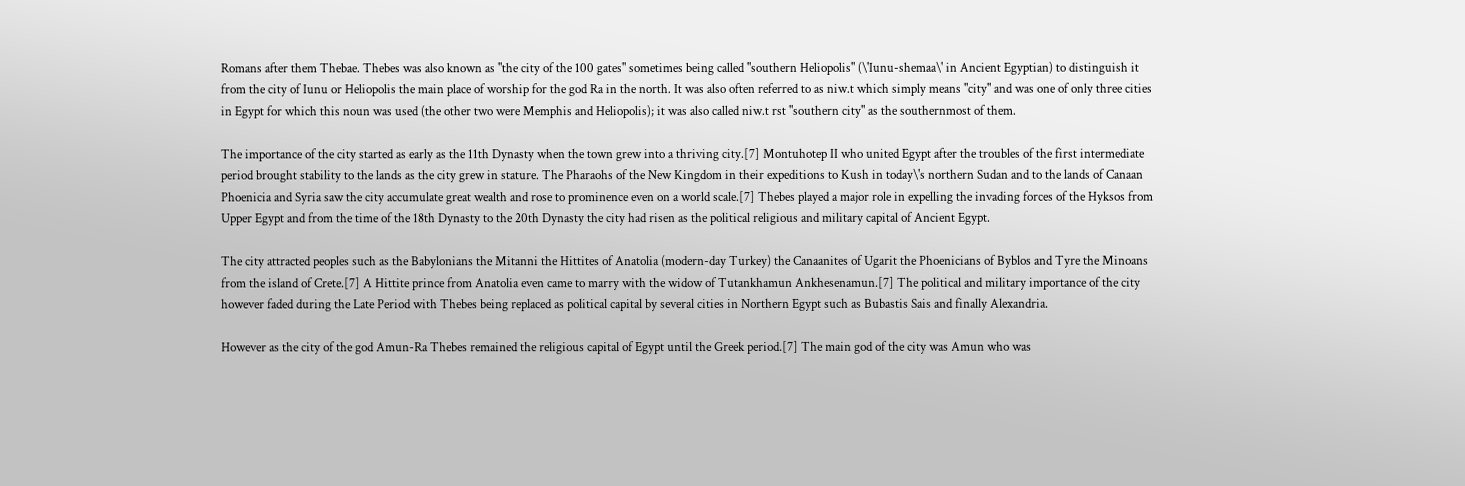Romans after them Thebae. Thebes was also known as "the city of the 100 gates" sometimes being called "southern Heliopolis" (\'Iunu-shemaa\' in Ancient Egyptian) to distinguish it from the city of Iunu or Heliopolis the main place of worship for the god Ra in the north. It was also often referred to as niw.t which simply means "city" and was one of only three cities in Egypt for which this noun was used (the other two were Memphis and Heliopolis); it was also called niw.t rst "southern city" as the southernmost of them.

The importance of the city started as early as the 11th Dynasty when the town grew into a thriving city.[7] Montuhotep II who united Egypt after the troubles of the first intermediate period brought stability to the lands as the city grew in stature. The Pharaohs of the New Kingdom in their expeditions to Kush in today\'s northern Sudan and to the lands of Canaan Phoenicia and Syria saw the city accumulate great wealth and rose to prominence even on a world scale.[7] Thebes played a major role in expelling the invading forces of the Hyksos from Upper Egypt and from the time of the 18th Dynasty to the 20th Dynasty the city had risen as the political religious and military capital of Ancient Egypt.

The city attracted peoples such as the Babylonians the Mitanni the Hittites of Anatolia (modern-day Turkey) the Canaanites of Ugarit the Phoenicians of Byblos and Tyre the Minoans from the island of Crete.[7] A Hittite prince from Anatolia even came to marry with the widow of Tutankhamun Ankhesenamun.[7] The political and military importance of the city however faded during the Late Period with Thebes being replaced as political capital by several cities in Northern Egypt such as Bubastis Sais and finally Alexandria.

However as the city of the god Amun-Ra Thebes remained the religious capital of Egypt until the Greek period.[7] The main god of the city was Amun who was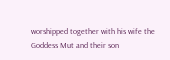worshipped together with his wife the Goddess Mut and their son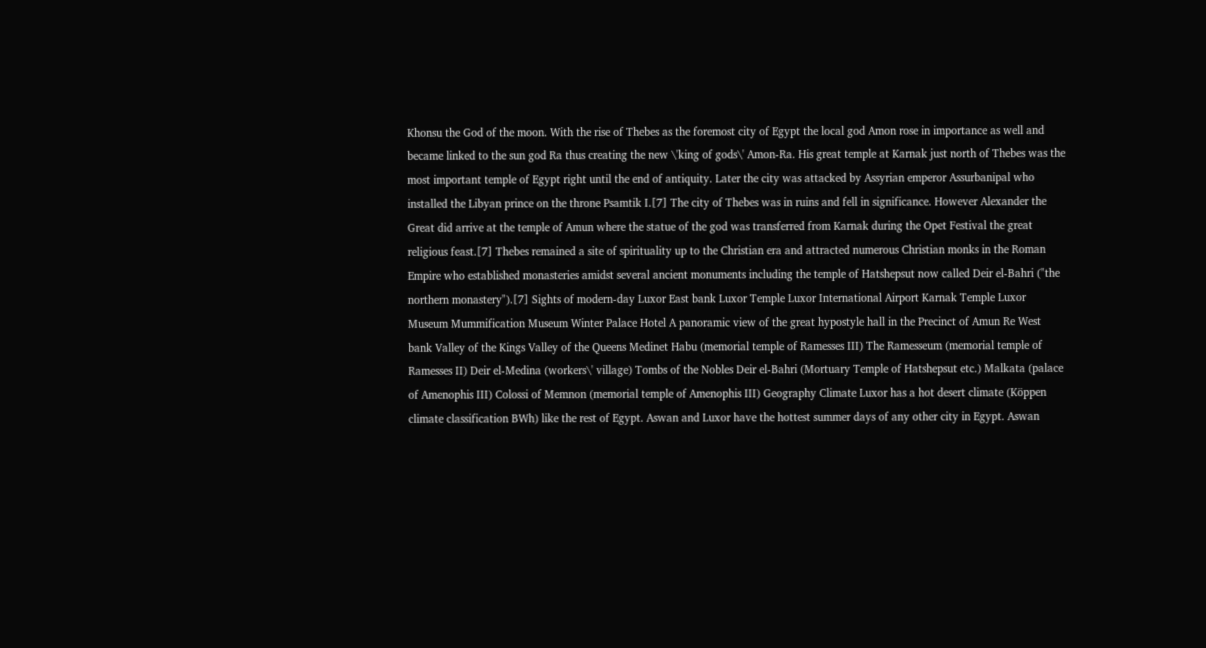Khonsu the God of the moon. With the rise of Thebes as the foremost city of Egypt the local god Amon rose in importance as well and became linked to the sun god Ra thus creating the new \'king of gods\' Amon-Ra. His great temple at Karnak just north of Thebes was the most important temple of Egypt right until the end of antiquity. Later the city was attacked by Assyrian emperor Assurbanipal who installed the Libyan prince on the throne Psamtik I.[7] The city of Thebes was in ruins and fell in significance. However Alexander the Great did arrive at the temple of Amun where the statue of the god was transferred from Karnak during the Opet Festival the great religious feast.[7] Thebes remained a site of spirituality up to the Christian era and attracted numerous Christian monks in the Roman Empire who established monasteries amidst several ancient monuments including the temple of Hatshepsut now called Deir el-Bahri ("the northern monastery").[7] Sights of modern-day Luxor East bank Luxor Temple Luxor International Airport Karnak Temple Luxor Museum Mummification Museum Winter Palace Hotel A panoramic view of the great hypostyle hall in the Precinct of Amun Re West bank Valley of the Kings Valley of the Queens Medinet Habu (memorial temple of Ramesses III) The Ramesseum (memorial temple of Ramesses II) Deir el-Medina (workers\' village) Tombs of the Nobles Deir el-Bahri (Mortuary Temple of Hatshepsut etc.) Malkata (palace of Amenophis III) Colossi of Memnon (memorial temple of Amenophis III) Geography Climate Luxor has a hot desert climate (Köppen climate classification BWh) like the rest of Egypt. Aswan and Luxor have the hottest summer days of any other city in Egypt. Aswan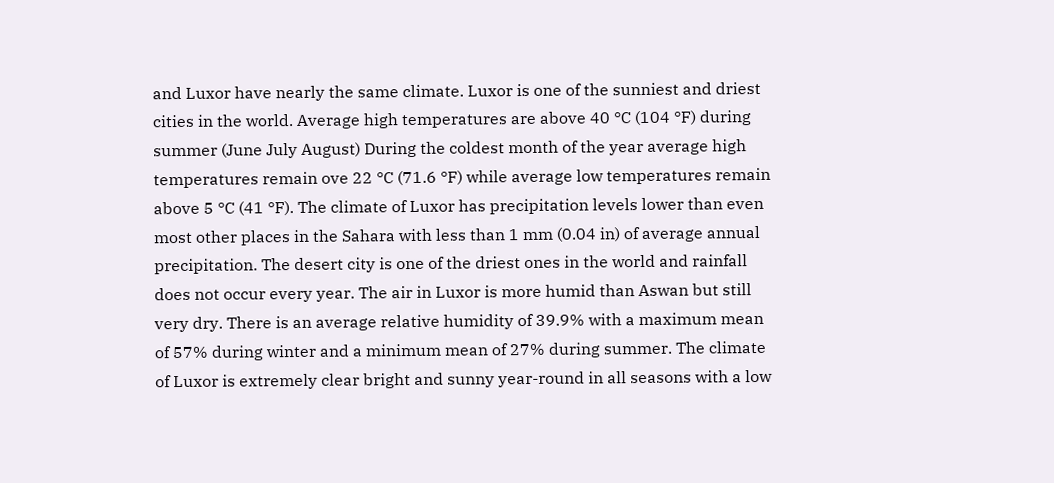and Luxor have nearly the same climate. Luxor is one of the sunniest and driest cities in the world. Average high temperatures are above 40 °C (104 °F) during summer (June July August) During the coldest month of the year average high temperatures remain ove 22 °C (71.6 °F) while average low temperatures remain above 5 °C (41 °F). The climate of Luxor has precipitation levels lower than even most other places in the Sahara with less than 1 mm (0.04 in) of average annual precipitation. The desert city is one of the driest ones in the world and rainfall does not occur every year. The air in Luxor is more humid than Aswan but still very dry. There is an average relative humidity of 39.9% with a maximum mean of 57% during winter and a minimum mean of 27% during summer. The climate of Luxor is extremely clear bright and sunny year-round in all seasons with a low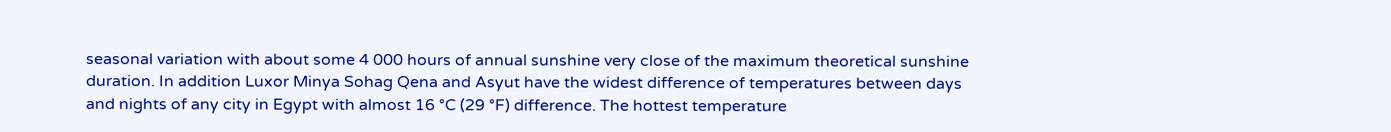seasonal variation with about some 4 000 hours of annual sunshine very close of the maximum theoretical sunshine duration. In addition Luxor Minya Sohag Qena and Asyut have the widest difference of temperatures between days and nights of any city in Egypt with almost 16 °C (29 °F) difference. The hottest temperature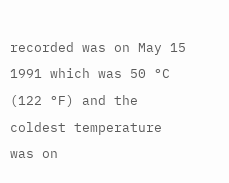recorded was on May 15 1991 which was 50 °C (122 °F) and the coldest temperature was on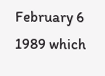February 6 1989 which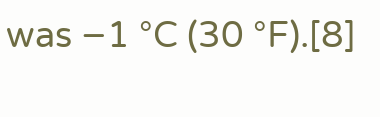was −1 °C (30 °F).[8]